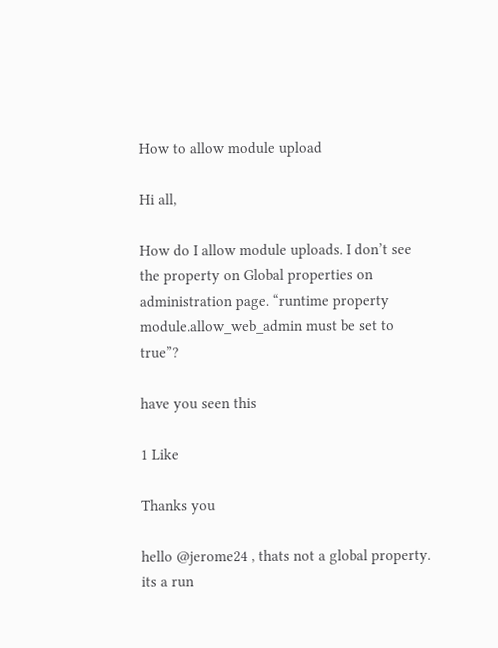How to allow module upload

Hi all,

How do I allow module uploads. I don’t see the property on Global properties on administration page. “runtime property module.allow_web_admin must be set to true”?

have you seen this

1 Like

Thanks you

hello @jerome24 , thats not a global property.
its a run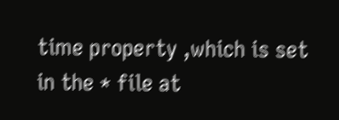time property ,which is set in the * file at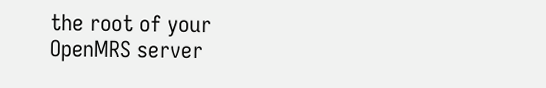the root of your OpenMRS server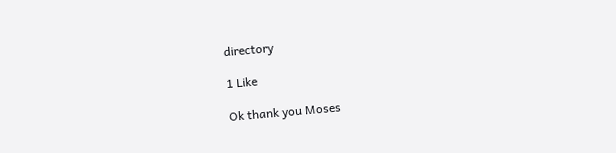directory

1 Like

Ok thank you Moses